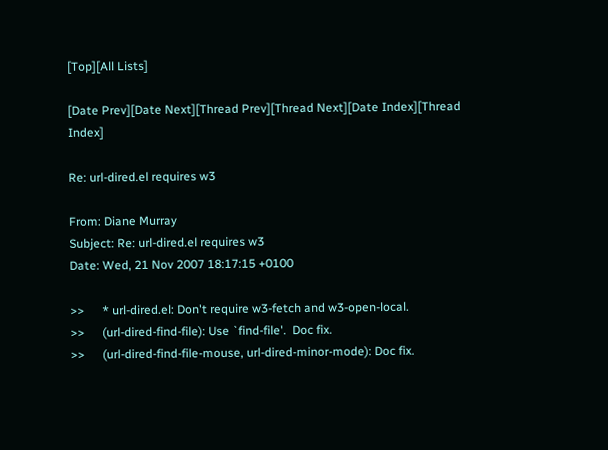[Top][All Lists]

[Date Prev][Date Next][Thread Prev][Thread Next][Date Index][Thread Index]

Re: url-dired.el requires w3

From: Diane Murray
Subject: Re: url-dired.el requires w3
Date: Wed, 21 Nov 2007 18:17:15 +0100

>>      * url-dired.el: Don't require w3-fetch and w3-open-local.
>>      (url-dired-find-file): Use `find-file'.  Doc fix.
>>      (url-dired-find-file-mouse, url-dired-minor-mode): Doc fix.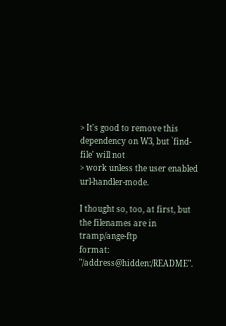> It's good to remove this dependency on W3, but `find-file' will not
> work unless the user enabled url-handler-mode.

I thought so, too, at first, but the filenames are in tramp/ange-ftp
format: "/address@hidden:/README".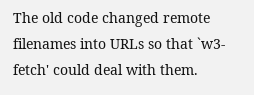The old code changed remote
filenames into URLs so that `w3-fetch' could deal with them.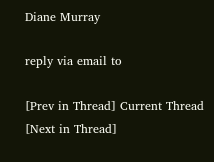Diane Murray

reply via email to

[Prev in Thread] Current Thread [Next in Thread]